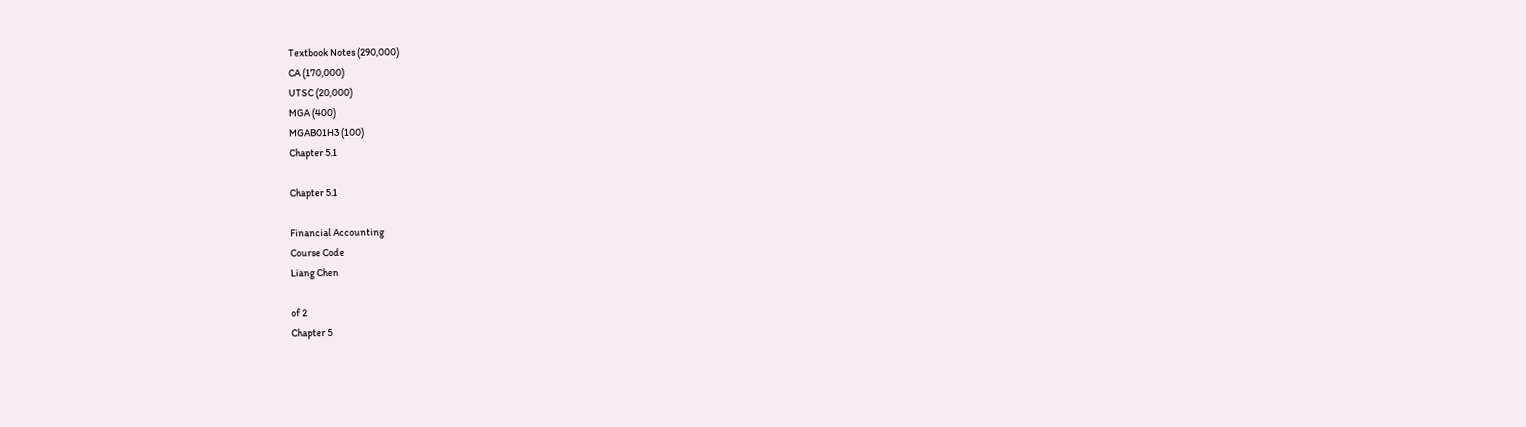Textbook Notes (290,000)
CA (170,000)
UTSC (20,000)
MGA (400)
MGAB01H3 (100)
Chapter 5.1

Chapter 5.1

Financial Accounting
Course Code
Liang Chen

of 2
Chapter 5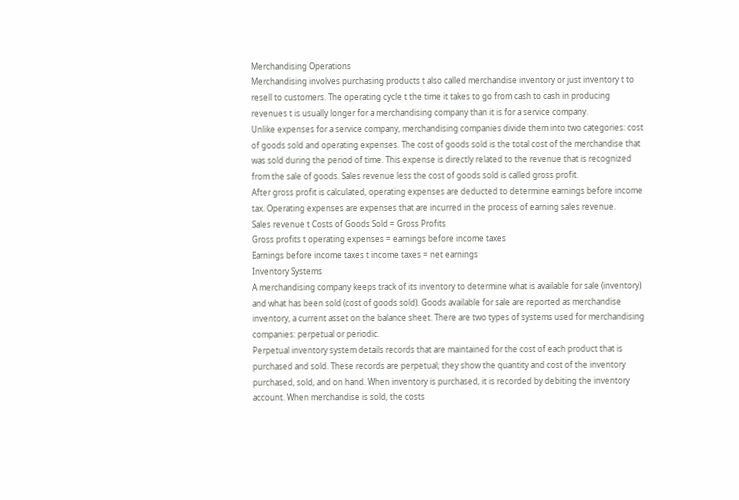Merchandising Operations
Merchandising involves purchasing products t also called merchandise inventory or just inventory t to
resell to customers. The operating cycle t the time it takes to go from cash to cash in producing
revenues t is usually longer for a merchandising company than it is for a service company.
Unlike expenses for a service company, merchandising companies divide them into two categories: cost
of goods sold and operating expenses. The cost of goods sold is the total cost of the merchandise that
was sold during the period of time. This expense is directly related to the revenue that is recognized
from the sale of goods. Sales revenue less the cost of goods sold is called gross profit.
After gross profit is calculated, operating expenses are deducted to determine earnings before income
tax. Operating expenses are expenses that are incurred in the process of earning sales revenue.
Sales revenue t Costs of Goods Sold = Gross Profits
Gross profits t operating expenses = earnings before income taxes
Earnings before income taxes t income taxes = net earnings
Inventory Systems
A merchandising company keeps track of its inventory to determine what is available for sale (inventory)
and what has been sold (cost of goods sold). Goods available for sale are reported as merchandise
inventory, a current asset on the balance sheet. There are two types of systems used for merchandising
companies: perpetual or periodic.
Perpetual inventory system details records that are maintained for the cost of each product that is
purchased and sold. These records are perpetual; they show the quantity and cost of the inventory
purchased, sold, and on hand. When inventory is purchased, it is recorded by debiting the inventory
account. When merchandise is sold, the costs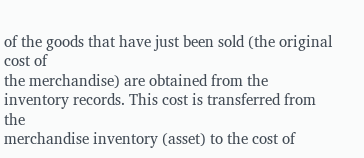of the goods that have just been sold (the original cost of
the merchandise) are obtained from the inventory records. This cost is transferred from the
merchandise inventory (asset) to the cost of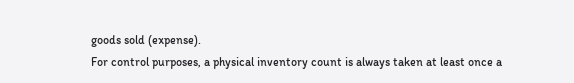goods sold (expense).
For control purposes, a physical inventory count is always taken at least once a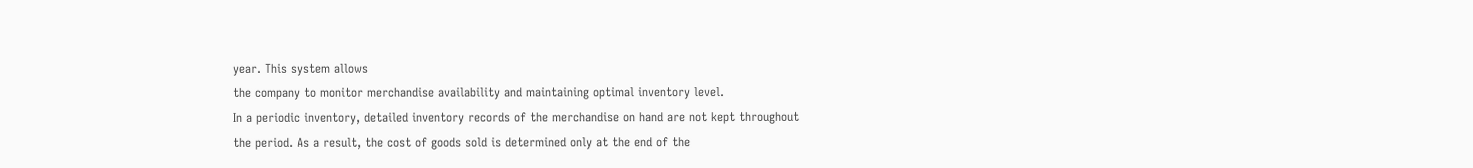year. This system allows
the company to monitor merchandise availability and maintaining optimal inventory level.
In a periodic inventory, detailed inventory records of the merchandise on hand are not kept throughout
the period. As a result, the cost of goods sold is determined only at the end of the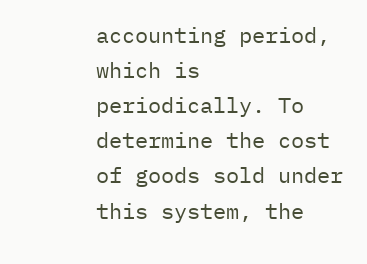accounting period,
which is periodically. To determine the cost of goods sold under this system, the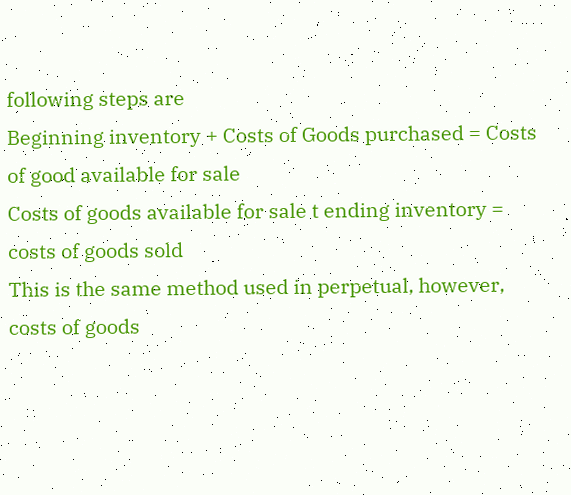following steps are
Beginning inventory + Costs of Goods purchased = Costs of good available for sale
Costs of goods available for sale t ending inventory = costs of goods sold
This is the same method used in perpetual, however, costs of goods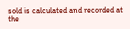sold is calculated and recorded at
the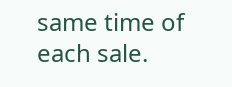same time of each sale.